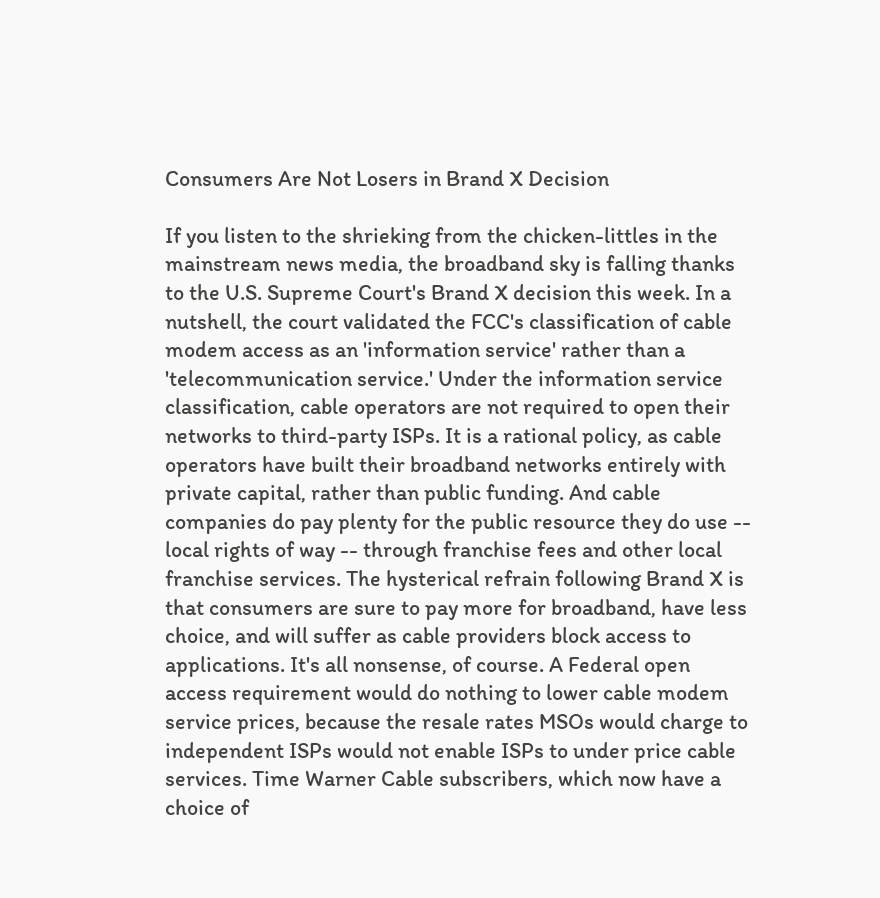Consumers Are Not Losers in Brand X Decision

If you listen to the shrieking from the chicken-littles in the mainstream news media, the broadband sky is falling thanks to the U.S. Supreme Court's Brand X decision this week. In a nutshell, the court validated the FCC's classification of cable modem access as an 'information service' rather than a 'telecommunication service.' Under the information service classification, cable operators are not required to open their networks to third-party ISPs. It is a rational policy, as cable operators have built their broadband networks entirely with private capital, rather than public funding. And cable companies do pay plenty for the public resource they do use -- local rights of way -- through franchise fees and other local franchise services. The hysterical refrain following Brand X is that consumers are sure to pay more for broadband, have less choice, and will suffer as cable providers block access to applications. It's all nonsense, of course. A Federal open access requirement would do nothing to lower cable modem service prices, because the resale rates MSOs would charge to independent ISPs would not enable ISPs to under price cable services. Time Warner Cable subscribers, which now have a choice of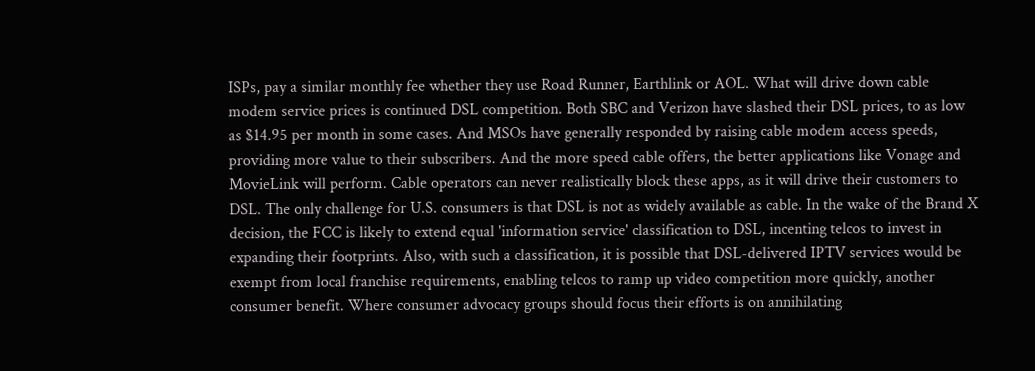ISPs, pay a similar monthly fee whether they use Road Runner, Earthlink or AOL. What will drive down cable modem service prices is continued DSL competition. Both SBC and Verizon have slashed their DSL prices, to as low as $14.95 per month in some cases. And MSOs have generally responded by raising cable modem access speeds, providing more value to their subscribers. And the more speed cable offers, the better applications like Vonage and MovieLink will perform. Cable operators can never realistically block these apps, as it will drive their customers to DSL. The only challenge for U.S. consumers is that DSL is not as widely available as cable. In the wake of the Brand X decision, the FCC is likely to extend equal 'information service' classification to DSL, incenting telcos to invest in expanding their footprints. Also, with such a classification, it is possible that DSL-delivered IPTV services would be exempt from local franchise requirements, enabling telcos to ramp up video competition more quickly, another consumer benefit. Where consumer advocacy groups should focus their efforts is on annihilating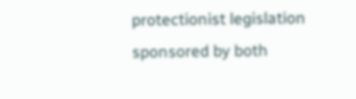protectionist legislation sponsored by both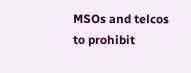MSOs and telcos to prohibit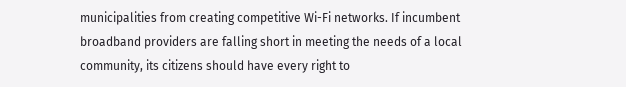municipalities from creating competitive Wi-Fi networks. If incumbent broadband providers are falling short in meeting the needs of a local community, its citizens should have every right to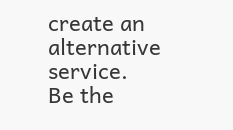create an alternative service.
Be the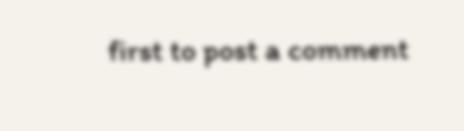first to post a comment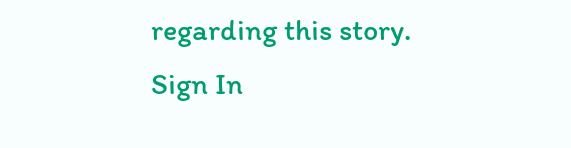regarding this story.
Sign In